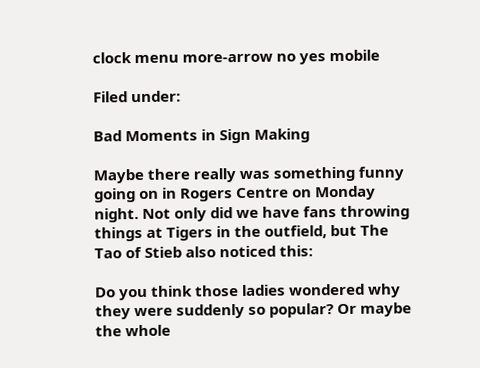clock menu more-arrow no yes mobile

Filed under:

Bad Moments in Sign Making

Maybe there really was something funny going on in Rogers Centre on Monday night. Not only did we have fans throwing things at Tigers in the outfield, but The Tao of Stieb also noticed this:

Do you think those ladies wondered why they were suddenly so popular? Or maybe the whole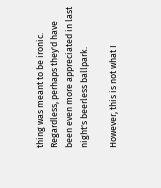thing was meant to be ironic. Regardless, perhaps they'd have been even more appreciated in last night's beerless ballpark.

However, this is not what I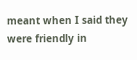meant when I said they were friendly in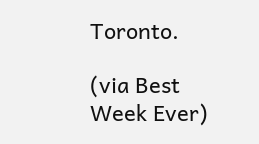Toronto.

(via Best Week Ever)